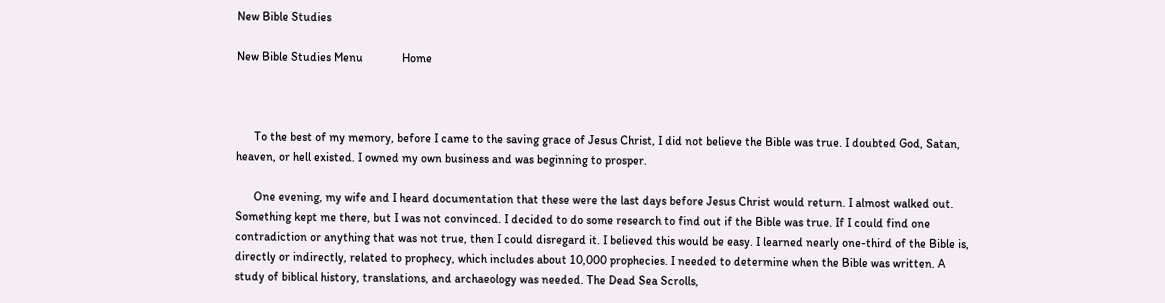New Bible Studies

New Bible Studies Menu             Home



      To the best of my memory, before I came to the saving grace of Jesus Christ, I did not believe the Bible was true. I doubted God, Satan, heaven, or hell existed. I owned my own business and was beginning to prosper.

      One evening, my wife and I heard documentation that these were the last days before Jesus Christ would return. I almost walked out. Something kept me there, but I was not convinced. I decided to do some research to find out if the Bible was true. If I could find one contradiction or anything that was not true, then I could disregard it. I believed this would be easy. I learned nearly one-third of the Bible is, directly or indirectly, related to prophecy, which includes about 10,000 prophecies. I needed to determine when the Bible was written. A study of biblical history, translations, and archaeology was needed. The Dead Sea Scrolls,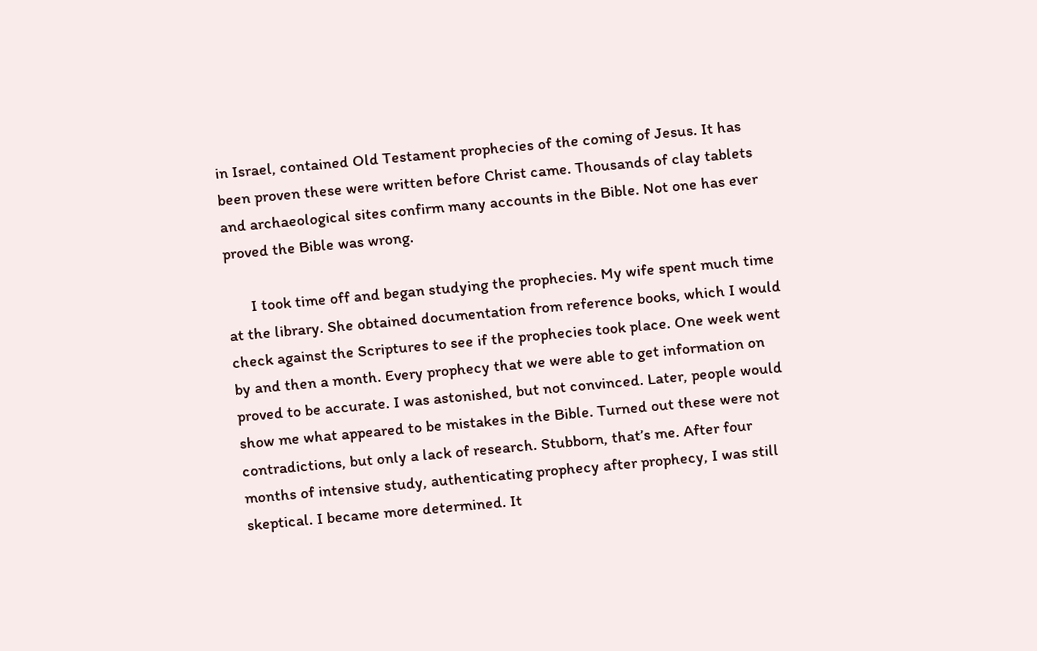in Israel, contained Old Testament prophecies of the coming of Jesus. It has been proven these were written before Christ came. Thousands of clay tablets and archaeological sites confirm many accounts in the Bible. Not one has ever proved the Bible was wrong.

      I took time off and began studying the prophecies. My wife spent much time at the library. She obtained documentation from reference books, which I would check against the Scriptures to see if the prophecies took place. One week went by and then a month. Every prophecy that we were able to get information on proved to be accurate. I was astonished, but not convinced. Later, people would show me what appeared to be mistakes in the Bible. Turned out these were not contradictions, but only a lack of research. Stubborn, that’s me. After four months of intensive study, authenticating prophecy after prophecy, I was still skeptical. I became more determined. It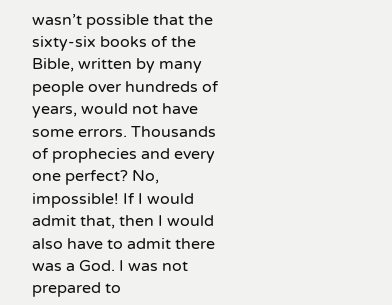wasn’t possible that the sixty-six books of the Bible, written by many people over hundreds of years, would not have some errors. Thousands of prophecies and every one perfect? No, impossible! If I would admit that, then I would also have to admit there was a God. I was not prepared to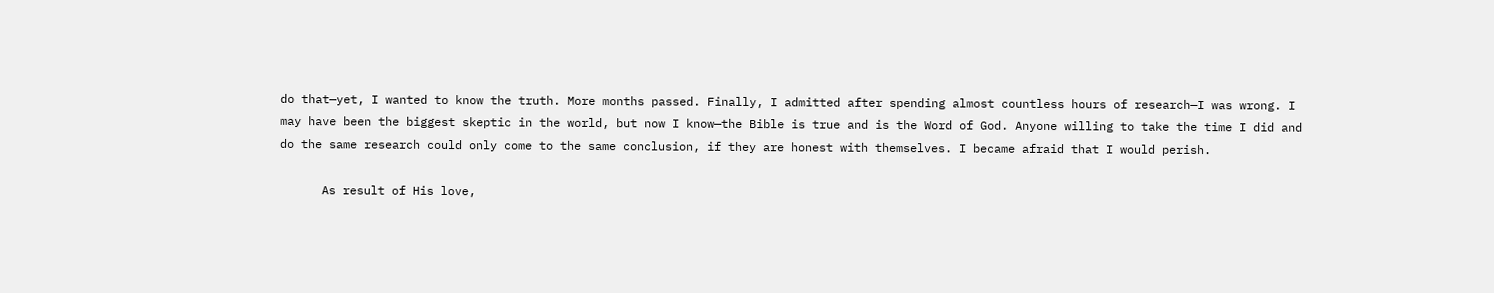do that—yet, I wanted to know the truth. More months passed. Finally, I admitted after spending almost countless hours of research—I was wrong. I may have been the biggest skeptic in the world, but now I know—the Bible is true and is the Word of God. Anyone willing to take the time I did and do the same research could only come to the same conclusion, if they are honest with themselves. I became afraid that I would perish.

      As result of His love,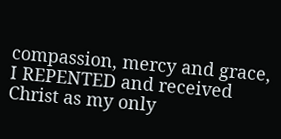compassion, mercy and grace, I REPENTED and received Christ as my only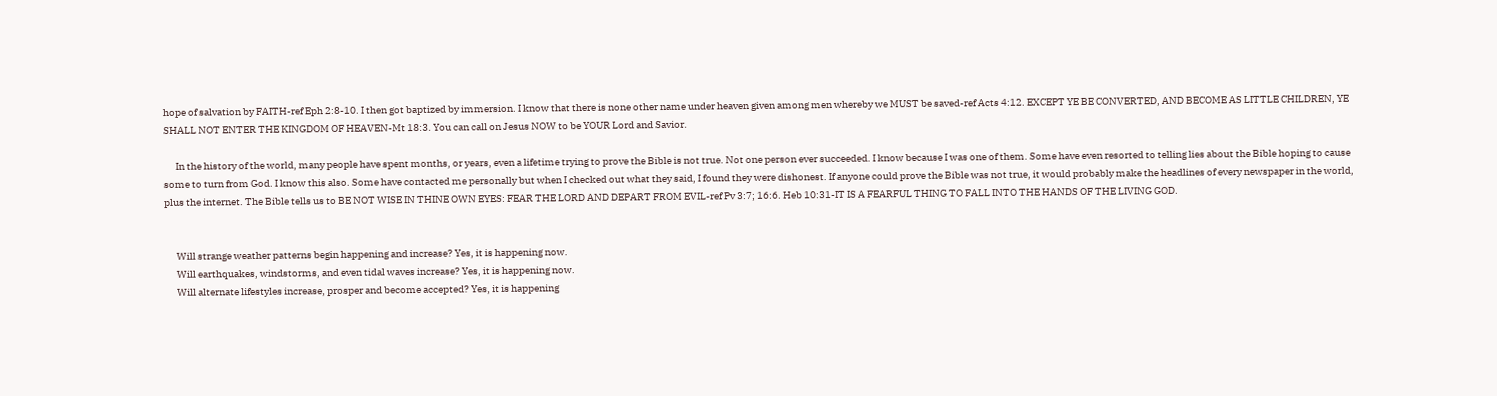hope of salvation by FAITH-ref Eph 2:8-10. I then got baptized by immersion. I know that there is none other name under heaven given among men whereby we MUST be saved-ref Acts 4:12. EXCEPT YE BE CONVERTED, AND BECOME AS LITTLE CHILDREN, YE SHALL NOT ENTER THE KINGDOM OF HEAVEN-Mt 18:3. You can call on Jesus NOW to be YOUR Lord and Savior.

      In the history of the world, many people have spent months, or years, even a lifetime trying to prove the Bible is not true. Not one person ever succeeded. I know because I was one of them. Some have even resorted to telling lies about the Bible hoping to cause some to turn from God. I know this also. Some have contacted me personally but when I checked out what they said, I found they were dishonest. If anyone could prove the Bible was not true, it would probably make the headlines of every newspaper in the world, plus the internet. The Bible tells us to BE NOT WISE IN THINE OWN EYES: FEAR THE LORD AND DEPART FROM EVIL-ref Pv 3:7; 16:6. Heb 10:31-IT IS A FEARFUL THING TO FALL INTO THE HANDS OF THE LIVING GOD.


      Will strange weather patterns begin happening and increase? Yes, it is happening now.
      Will earthquakes, windstorms, and even tidal waves increase? Yes, it is happening now.
      Will alternate lifestyles increase, prosper and become accepted? Yes, it is happening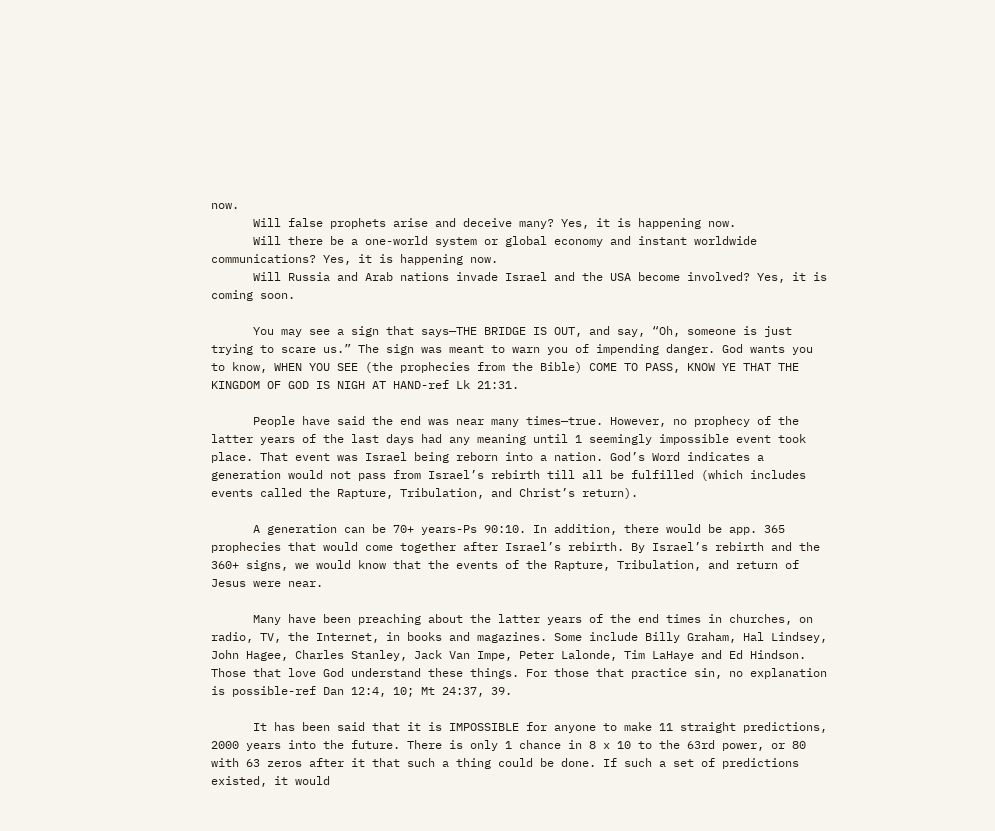now.
      Will false prophets arise and deceive many? Yes, it is happening now.
      Will there be a one-world system or global economy and instant worldwide communications? Yes, it is happening now.
      Will Russia and Arab nations invade Israel and the USA become involved? Yes, it is coming soon.

      You may see a sign that says—THE BRIDGE IS OUT, and say, “Oh, someone is just trying to scare us.” The sign was meant to warn you of impending danger. God wants you to know, WHEN YOU SEE (the prophecies from the Bible) COME TO PASS, KNOW YE THAT THE KINGDOM OF GOD IS NIGH AT HAND-ref Lk 21:31.

      People have said the end was near many times—true. However, no prophecy of the latter years of the last days had any meaning until 1 seemingly impossible event took place. That event was Israel being reborn into a nation. God’s Word indicates a generation would not pass from Israel’s rebirth till all be fulfilled (which includes events called the Rapture, Tribulation, and Christ’s return).

      A generation can be 70+ years-Ps 90:10. In addition, there would be app. 365 prophecies that would come together after Israel’s rebirth. By Israel’s rebirth and the 360+ signs, we would know that the events of the Rapture, Tribulation, and return of Jesus were near.

      Many have been preaching about the latter years of the end times in churches, on radio, TV, the Internet, in books and magazines. Some include Billy Graham, Hal Lindsey, John Hagee, Charles Stanley, Jack Van Impe, Peter Lalonde, Tim LaHaye and Ed Hindson. Those that love God understand these things. For those that practice sin, no explanation is possible-ref Dan 12:4, 10; Mt 24:37, 39.

      It has been said that it is IMPOSSIBLE for anyone to make 11 straight predictions, 2000 years into the future. There is only 1 chance in 8 x 10 to the 63rd power, or 80 with 63 zeros after it that such a thing could be done. If such a set of predictions existed, it would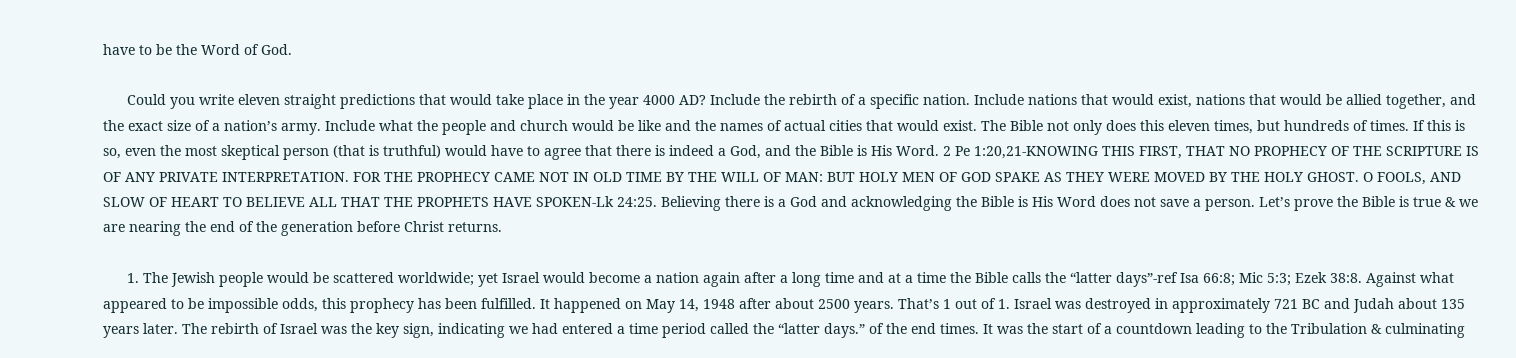have to be the Word of God.

      Could you write eleven straight predictions that would take place in the year 4000 AD? Include the rebirth of a specific nation. Include nations that would exist, nations that would be allied together, and the exact size of a nation’s army. Include what the people and church would be like and the names of actual cities that would exist. The Bible not only does this eleven times, but hundreds of times. If this is so, even the most skeptical person (that is truthful) would have to agree that there is indeed a God, and the Bible is His Word. 2 Pe 1:20,21-KNOWING THIS FIRST, THAT NO PROPHECY OF THE SCRIPTURE IS OF ANY PRIVATE INTERPRETATION. FOR THE PROPHECY CAME NOT IN OLD TIME BY THE WILL OF MAN: BUT HOLY MEN OF GOD SPAKE AS THEY WERE MOVED BY THE HOLY GHOST. O FOOLS, AND SLOW OF HEART TO BELIEVE ALL THAT THE PROPHETS HAVE SPOKEN-Lk 24:25. Believing there is a God and acknowledging the Bible is His Word does not save a person. Let’s prove the Bible is true & we are nearing the end of the generation before Christ returns.

      1. The Jewish people would be scattered worldwide; yet Israel would become a nation again after a long time and at a time the Bible calls the “latter days”-ref Isa 66:8; Mic 5:3; Ezek 38:8. Against what appeared to be impossible odds, this prophecy has been fulfilled. It happened on May 14, 1948 after about 2500 years. That’s 1 out of 1. Israel was destroyed in approximately 721 BC and Judah about 135 years later. The rebirth of Israel was the key sign, indicating we had entered a time period called the “latter days.” of the end times. It was the start of a countdown leading to the Tribulation & culminating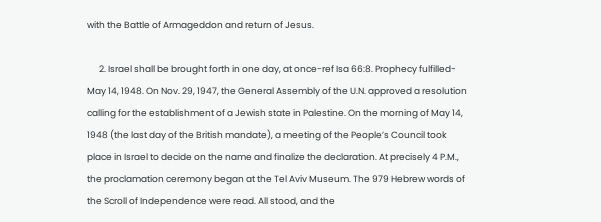with the Battle of Armageddon and return of Jesus.

      2. Israel shall be brought forth in one day, at once-ref Isa 66:8. Prophecy fulfilled-May 14, 1948. On Nov. 29, 1947, the General Assembly of the U.N. approved a resolution calling for the establishment of a Jewish state in Palestine. On the morning of May 14, 1948 (the last day of the British mandate), a meeting of the People’s Council took place in Israel to decide on the name and finalize the declaration. At precisely 4 P.M., the proclamation ceremony began at the Tel Aviv Museum. The 979 Hebrew words of the Scroll of Independence were read. All stood, and the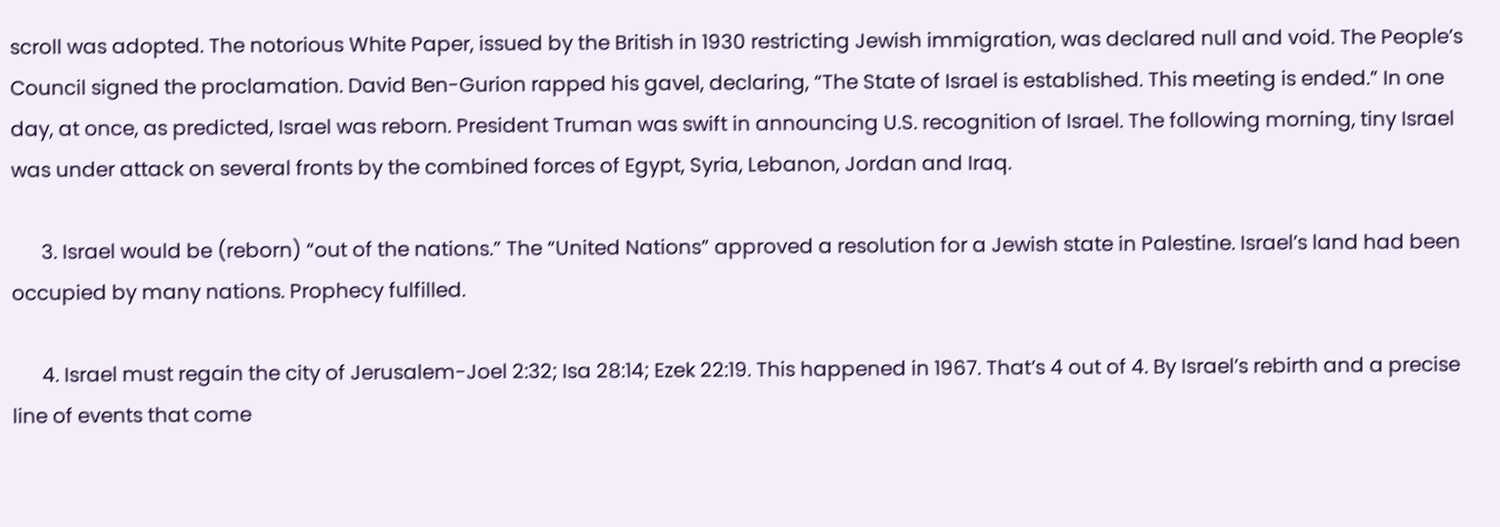scroll was adopted. The notorious White Paper, issued by the British in 1930 restricting Jewish immigration, was declared null and void. The People’s Council signed the proclamation. David Ben-Gurion rapped his gavel, declaring, “The State of Israel is established. This meeting is ended.” In one day, at once, as predicted, Israel was reborn. President Truman was swift in announcing U.S. recognition of Israel. The following morning, tiny Israel was under attack on several fronts by the combined forces of Egypt, Syria, Lebanon, Jordan and Iraq.

      3. Israel would be (reborn) “out of the nations.” The “United Nations” approved a resolution for a Jewish state in Palestine. Israel’s land had been occupied by many nations. Prophecy fulfilled.

      4. Israel must regain the city of Jerusalem-Joel 2:32; Isa 28:14; Ezek 22:19. This happened in 1967. That’s 4 out of 4. By Israel’s rebirth and a precise line of events that come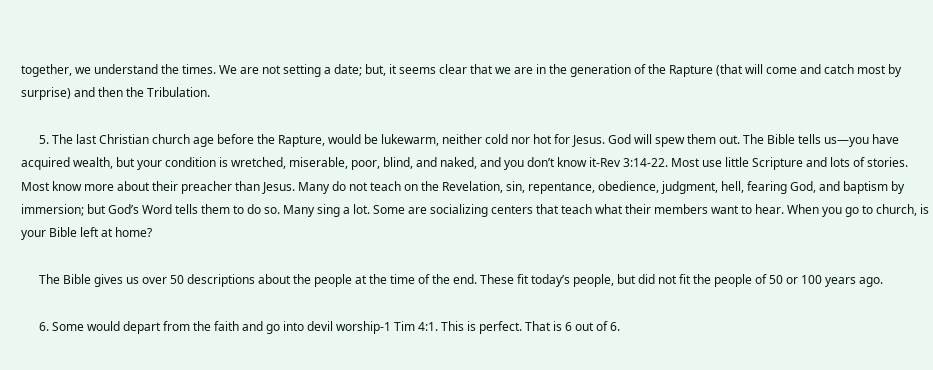together, we understand the times. We are not setting a date; but, it seems clear that we are in the generation of the Rapture (that will come and catch most by surprise) and then the Tribulation.

      5. The last Christian church age before the Rapture, would be lukewarm, neither cold nor hot for Jesus. God will spew them out. The Bible tells us—you have acquired wealth, but your condition is wretched, miserable, poor, blind, and naked, and you don’t know it-Rev 3:14-22. Most use little Scripture and lots of stories. Most know more about their preacher than Jesus. Many do not teach on the Revelation, sin, repentance, obedience, judgment, hell, fearing God, and baptism by immersion; but God’s Word tells them to do so. Many sing a lot. Some are socializing centers that teach what their members want to hear. When you go to church, is your Bible left at home?

      The Bible gives us over 50 descriptions about the people at the time of the end. These fit today’s people, but did not fit the people of 50 or 100 years ago.

      6. Some would depart from the faith and go into devil worship-1 Tim 4:1. This is perfect. That is 6 out of 6.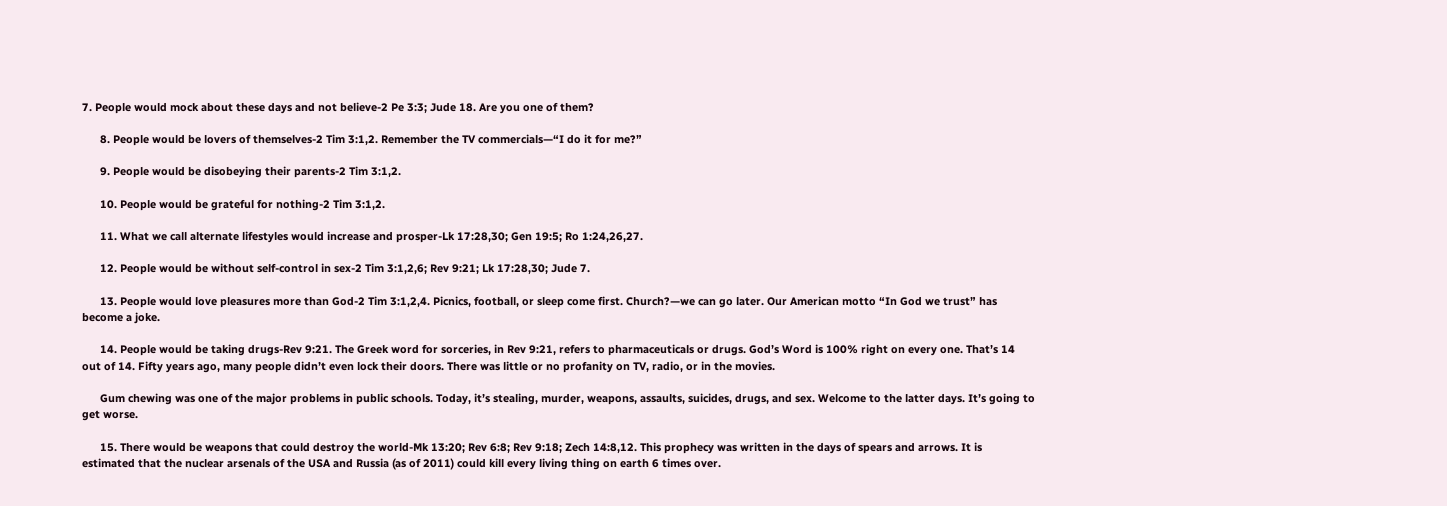7. People would mock about these days and not believe-2 Pe 3:3; Jude 18. Are you one of them?

      8. People would be lovers of themselves-2 Tim 3:1,2. Remember the TV commercials—“I do it for me?”

      9. People would be disobeying their parents-2 Tim 3:1,2.

      10. People would be grateful for nothing-2 Tim 3:1,2.

      11. What we call alternate lifestyles would increase and prosper-Lk 17:28,30; Gen 19:5; Ro 1:24,26,27.

      12. People would be without self-control in sex-2 Tim 3:1,2,6; Rev 9:21; Lk 17:28,30; Jude 7.

      13. People would love pleasures more than God-2 Tim 3:1,2,4. Picnics, football, or sleep come first. Church?—we can go later. Our American motto “In God we trust” has become a joke.

      14. People would be taking drugs-Rev 9:21. The Greek word for sorceries, in Rev 9:21, refers to pharmaceuticals or drugs. God’s Word is 100% right on every one. That’s 14 out of 14. Fifty years ago, many people didn’t even lock their doors. There was little or no profanity on TV, radio, or in the movies.

      Gum chewing was one of the major problems in public schools. Today, it’s stealing, murder, weapons, assaults, suicides, drugs, and sex. Welcome to the latter days. It’s going to get worse.

      15. There would be weapons that could destroy the world-Mk 13:20; Rev 6:8; Rev 9:18; Zech 14:8,12. This prophecy was written in the days of spears and arrows. It is estimated that the nuclear arsenals of the USA and Russia (as of 2011) could kill every living thing on earth 6 times over.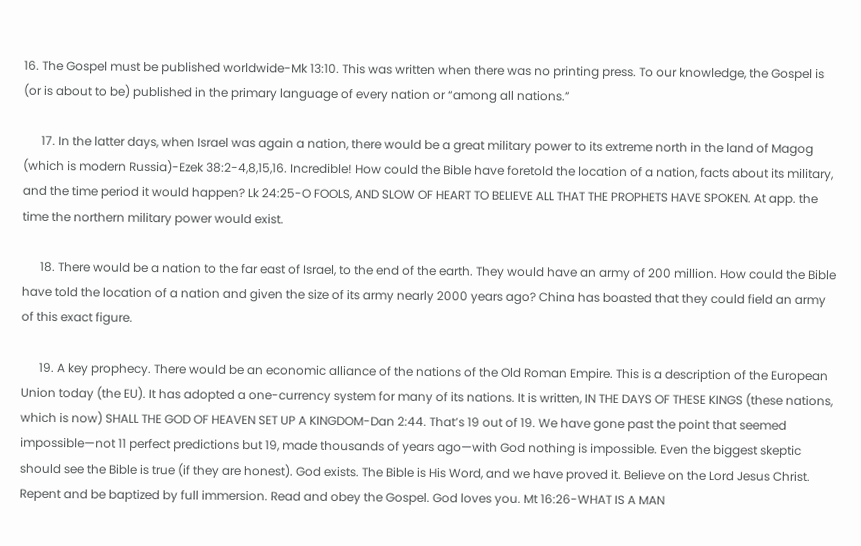16. The Gospel must be published worldwide-Mk 13:10. This was written when there was no printing press. To our knowledge, the Gospel is (or is about to be) published in the primary language of every nation or “among all nations.”

      17. In the latter days, when Israel was again a nation, there would be a great military power to its extreme north in the land of Magog (which is modern Russia)-Ezek 38:2-4,8,15,16. Incredible! How could the Bible have foretold the location of a nation, facts about its military, and the time period it would happen? Lk 24:25-O FOOLS, AND SLOW OF HEART TO BELIEVE ALL THAT THE PROPHETS HAVE SPOKEN. At app. the time the northern military power would exist.

      18. There would be a nation to the far east of Israel, to the end of the earth. They would have an army of 200 million. How could the Bible have told the location of a nation and given the size of its army nearly 2000 years ago? China has boasted that they could field an army of this exact figure.

      19. A key prophecy. There would be an economic alliance of the nations of the Old Roman Empire. This is a description of the European Union today (the EU). It has adopted a one-currency system for many of its nations. It is written, IN THE DAYS OF THESE KINGS (these nations, which is now) SHALL THE GOD OF HEAVEN SET UP A KINGDOM-Dan 2:44. That’s 19 out of 19. We have gone past the point that seemed impossible—not 11 perfect predictions but 19, made thousands of years ago—with God nothing is impossible. Even the biggest skeptic should see the Bible is true (if they are honest). God exists. The Bible is His Word, and we have proved it. Believe on the Lord Jesus Christ. Repent and be baptized by full immersion. Read and obey the Gospel. God loves you. Mt 16:26-WHAT IS A MAN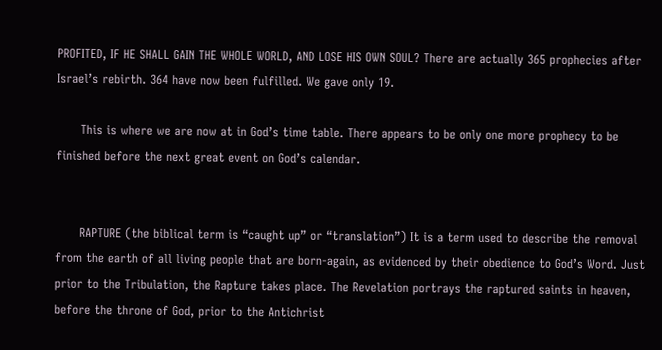PROFITED, IF HE SHALL GAIN THE WHOLE WORLD, AND LOSE HIS OWN SOUL? There are actually 365 prophecies after Israel’s rebirth. 364 have now been fulfilled. We gave only 19.

      This is where we are now at in God’s time table. There appears to be only one more prophecy to be finished before the next great event on God’s calendar.


      RAPTURE (the biblical term is “caught up” or “translation”) It is a term used to describe the removal from the earth of all living people that are born-again, as evidenced by their obedience to God’s Word. Just prior to the Tribulation, the Rapture takes place. The Revelation portrays the raptured saints in heaven, before the throne of God, prior to the Antichrist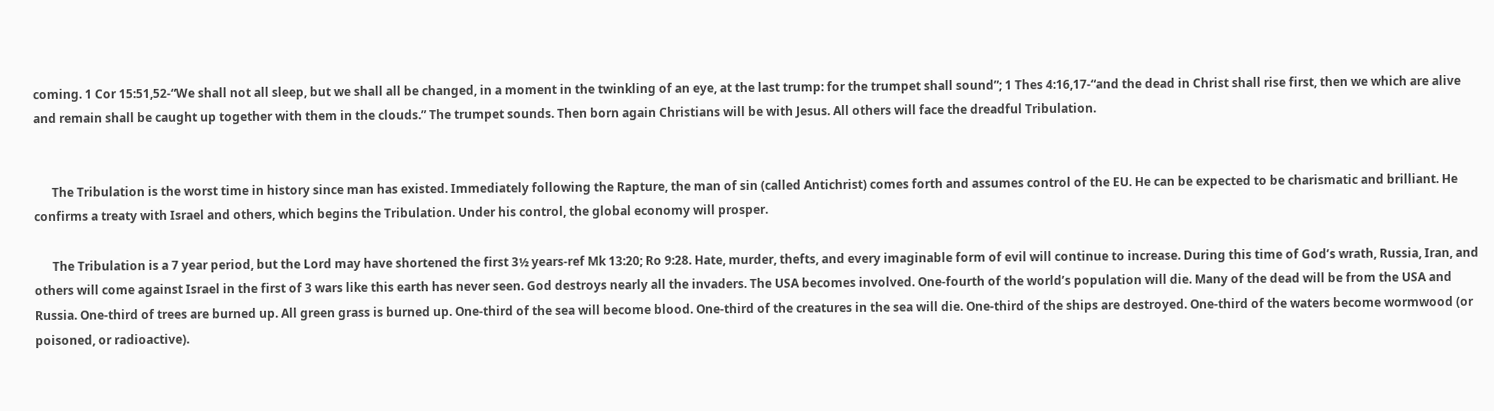coming. 1 Cor 15:51,52-“We shall not all sleep, but we shall all be changed, in a moment in the twinkling of an eye, at the last trump: for the trumpet shall sound”; 1 Thes 4:16,17-“and the dead in Christ shall rise first, then we which are alive and remain shall be caught up together with them in the clouds.” The trumpet sounds. Then born again Christians will be with Jesus. All others will face the dreadful Tribulation.


      The Tribulation is the worst time in history since man has existed. Immediately following the Rapture, the man of sin (called Antichrist) comes forth and assumes control of the EU. He can be expected to be charismatic and brilliant. He confirms a treaty with Israel and others, which begins the Tribulation. Under his control, the global economy will prosper.

      The Tribulation is a 7 year period, but the Lord may have shortened the first 3½ years-ref Mk 13:20; Ro 9:28. Hate, murder, thefts, and every imaginable form of evil will continue to increase. During this time of God’s wrath, Russia, Iran, and others will come against Israel in the first of 3 wars like this earth has never seen. God destroys nearly all the invaders. The USA becomes involved. One-fourth of the world’s population will die. Many of the dead will be from the USA and Russia. One-third of trees are burned up. All green grass is burned up. One-third of the sea will become blood. One-third of the creatures in the sea will die. One-third of the ships are destroyed. One-third of the waters become wormwood (or poisoned, or radioactive).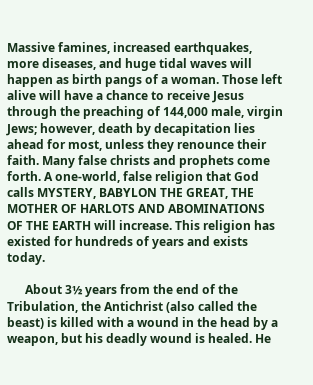Massive famines, increased earthquakes, more diseases, and huge tidal waves will happen as birth pangs of a woman. Those left alive will have a chance to receive Jesus through the preaching of 144,000 male, virgin Jews; however, death by decapitation lies ahead for most, unless they renounce their faith. Many false christs and prophets come forth. A one-world, false religion that God calls MYSTERY, BABYLON THE GREAT, THE MOTHER OF HARLOTS AND ABOMINATIONS OF THE EARTH will increase. This religion has existed for hundreds of years and exists today.

      About 3½ years from the end of the Tribulation, the Antichrist (also called the beast) is killed with a wound in the head by a weapon, but his deadly wound is healed. He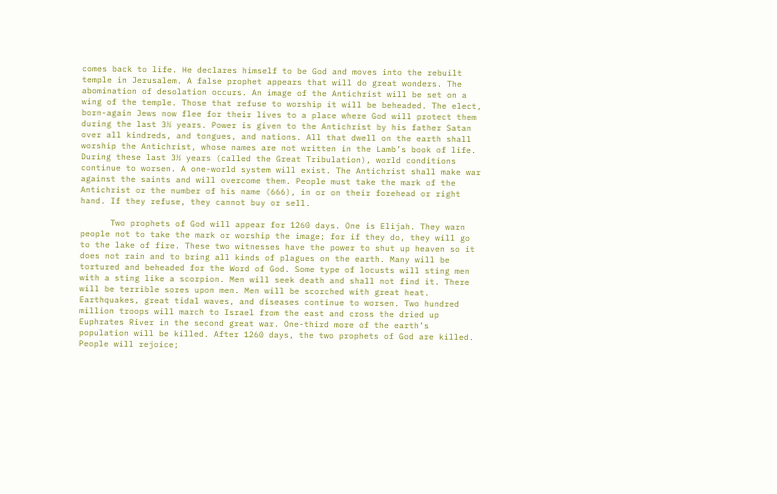comes back to life. He declares himself to be God and moves into the rebuilt temple in Jerusalem. A false prophet appears that will do great wonders. The abomination of desolation occurs. An image of the Antichrist will be set on a wing of the temple. Those that refuse to worship it will be beheaded. The elect, born-again Jews now flee for their lives to a place where God will protect them during the last 3½ years. Power is given to the Antichrist by his father Satan over all kindreds, and tongues, and nations. All that dwell on the earth shall worship the Antichrist, whose names are not written in the Lamb’s book of life. During these last 3½ years (called the Great Tribulation), world conditions continue to worsen. A one-world system will exist. The Antichrist shall make war against the saints and will overcome them. People must take the mark of the Antichrist or the number of his name (666), in or on their forehead or right hand. If they refuse, they cannot buy or sell.

      Two prophets of God will appear for 1260 days. One is Elijah. They warn people not to take the mark or worship the image; for if they do, they will go to the lake of fire. These two witnesses have the power to shut up heaven so it does not rain and to bring all kinds of plagues on the earth. Many will be tortured and beheaded for the Word of God. Some type of locusts will sting men with a sting like a scorpion. Men will seek death and shall not find it. There will be terrible sores upon men. Men will be scorched with great heat. Earthquakes, great tidal waves, and diseases continue to worsen. Two hundred million troops will march to Israel from the east and cross the dried up Euphrates River in the second great war. One-third more of the earth’s population will be killed. After 1260 days, the two prophets of God are killed. People will rejoice;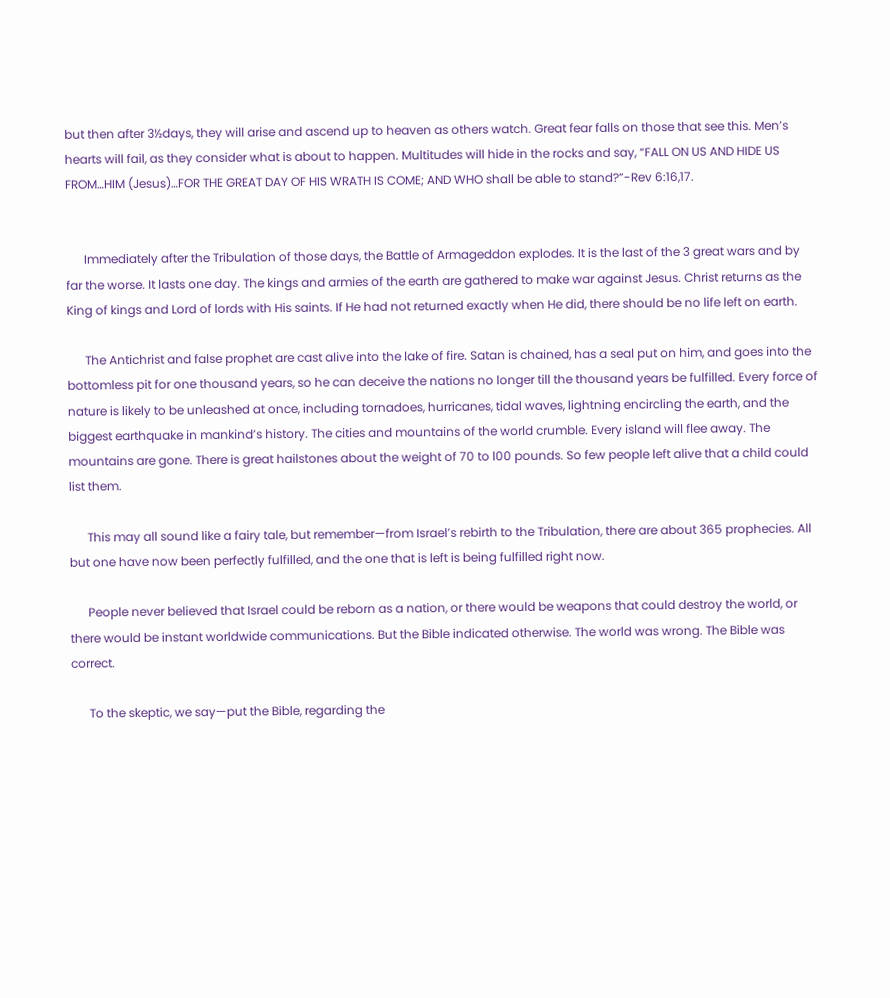but then after 3½days, they will arise and ascend up to heaven as others watch. Great fear falls on those that see this. Men’s hearts will fail, as they consider what is about to happen. Multitudes will hide in the rocks and say, “FALL ON US AND HIDE US FROM…HIM (Jesus)…FOR THE GREAT DAY OF HIS WRATH IS COME; AND WHO shall be able to stand?”-Rev 6:16,17.


      Immediately after the Tribulation of those days, the Battle of Armageddon explodes. It is the last of the 3 great wars and by far the worse. It lasts one day. The kings and armies of the earth are gathered to make war against Jesus. Christ returns as the King of kings and Lord of lords with His saints. If He had not returned exactly when He did, there should be no life left on earth.

      The Antichrist and false prophet are cast alive into the lake of fire. Satan is chained, has a seal put on him, and goes into the bottomless pit for one thousand years, so he can deceive the nations no longer till the thousand years be fulfilled. Every force of nature is likely to be unleashed at once, including tornadoes, hurricanes, tidal waves, lightning encircling the earth, and the biggest earthquake in mankind’s history. The cities and mountains of the world crumble. Every island will flee away. The mountains are gone. There is great hailstones about the weight of 70 to l00 pounds. So few people left alive that a child could list them.

      This may all sound like a fairy tale, but remember—from Israel’s rebirth to the Tribulation, there are about 365 prophecies. All but one have now been perfectly fulfilled, and the one that is left is being fulfilled right now.

      People never believed that Israel could be reborn as a nation, or there would be weapons that could destroy the world, or there would be instant worldwide communications. But the Bible indicated otherwise. The world was wrong. The Bible was correct.

      To the skeptic, we say—put the Bible, regarding the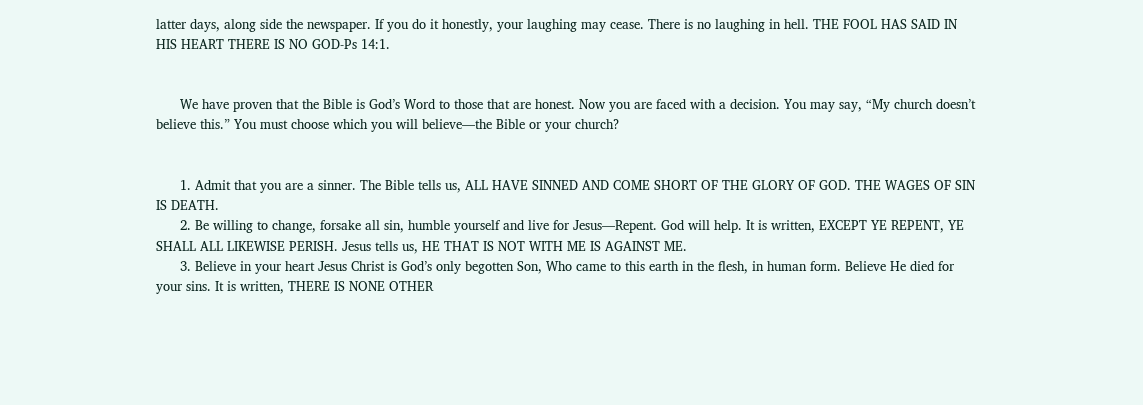latter days, along side the newspaper. If you do it honestly, your laughing may cease. There is no laughing in hell. THE FOOL HAS SAID IN HIS HEART THERE IS NO GOD-Ps 14:1.


      We have proven that the Bible is God’s Word to those that are honest. Now you are faced with a decision. You may say, “My church doesn’t believe this.” You must choose which you will believe—the Bible or your church?


      1. Admit that you are a sinner. The Bible tells us, ALL HAVE SINNED AND COME SHORT OF THE GLORY OF GOD. THE WAGES OF SIN IS DEATH.
      2. Be willing to change, forsake all sin, humble yourself and live for Jesus—Repent. God will help. It is written, EXCEPT YE REPENT, YE SHALL ALL LIKEWISE PERISH. Jesus tells us, HE THAT IS NOT WITH ME IS AGAINST ME.
      3. Believe in your heart Jesus Christ is God’s only begotten Son, Who came to this earth in the flesh, in human form. Believe He died for your sins. It is written, THERE IS NONE OTHER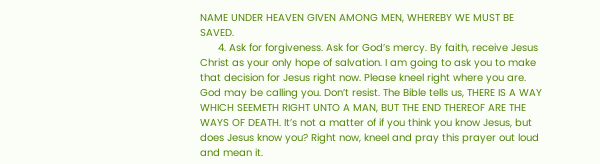NAME UNDER HEAVEN GIVEN AMONG MEN, WHEREBY WE MUST BE SAVED.
      4. Ask for forgiveness. Ask for God’s mercy. By faith, receive Jesus Christ as your only hope of salvation. I am going to ask you to make that decision for Jesus right now. Please kneel right where you are. God may be calling you. Don’t resist. The Bible tells us, THERE IS A WAY WHICH SEEMETH RIGHT UNTO A MAN, BUT THE END THEREOF ARE THE WAYS OF DEATH. It’s not a matter of if you think you know Jesus, but does Jesus know you? Right now, kneel and pray this prayer out loud and mean it.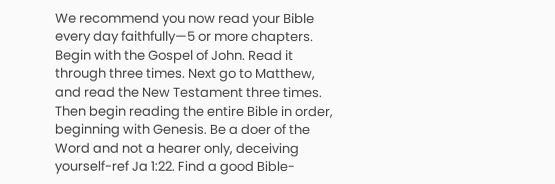We recommend you now read your Bible every day faithfully—5 or more chapters. Begin with the Gospel of John. Read it through three times. Next go to Matthew, and read the New Testament three times. Then begin reading the entire Bible in order, beginning with Genesis. Be a doer of the Word and not a hearer only, deceiving yourself-ref Ja 1:22. Find a good Bible-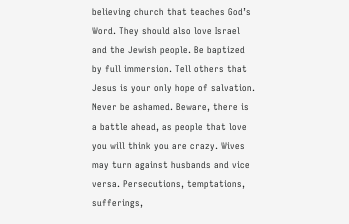believing church that teaches God’s Word. They should also love Israel and the Jewish people. Be baptized by full immersion. Tell others that Jesus is your only hope of salvation. Never be ashamed. Beware, there is a battle ahead, as people that love you will think you are crazy. Wives may turn against husbands and vice versa. Persecutions, temptations, sufferings,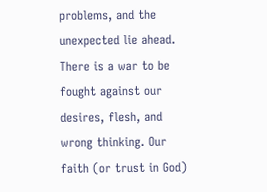problems, and the unexpected lie ahead. There is a war to be fought against our desires, flesh, and wrong thinking. Our faith (or trust in God)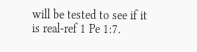will be tested to see if it is real-ref 1 Pe 1:7.